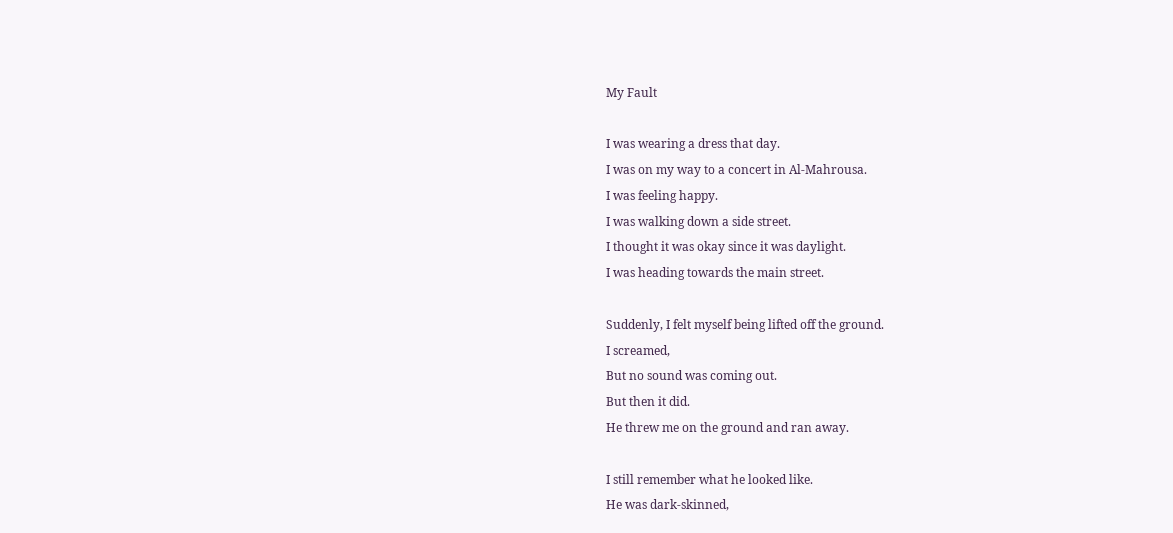My Fault

I was wearing a dress that day.
I was on my way to a concert in Al-Mahrousa.
I was feeling happy.
I was walking down a side street.
I thought it was okay since it was daylight.
I was heading towards the main street.

Suddenly, I felt myself being lifted off the ground.
I screamed,
But no sound was coming out.
But then it did.
He threw me on the ground and ran away.

I still remember what he looked like.
He was dark-skinned,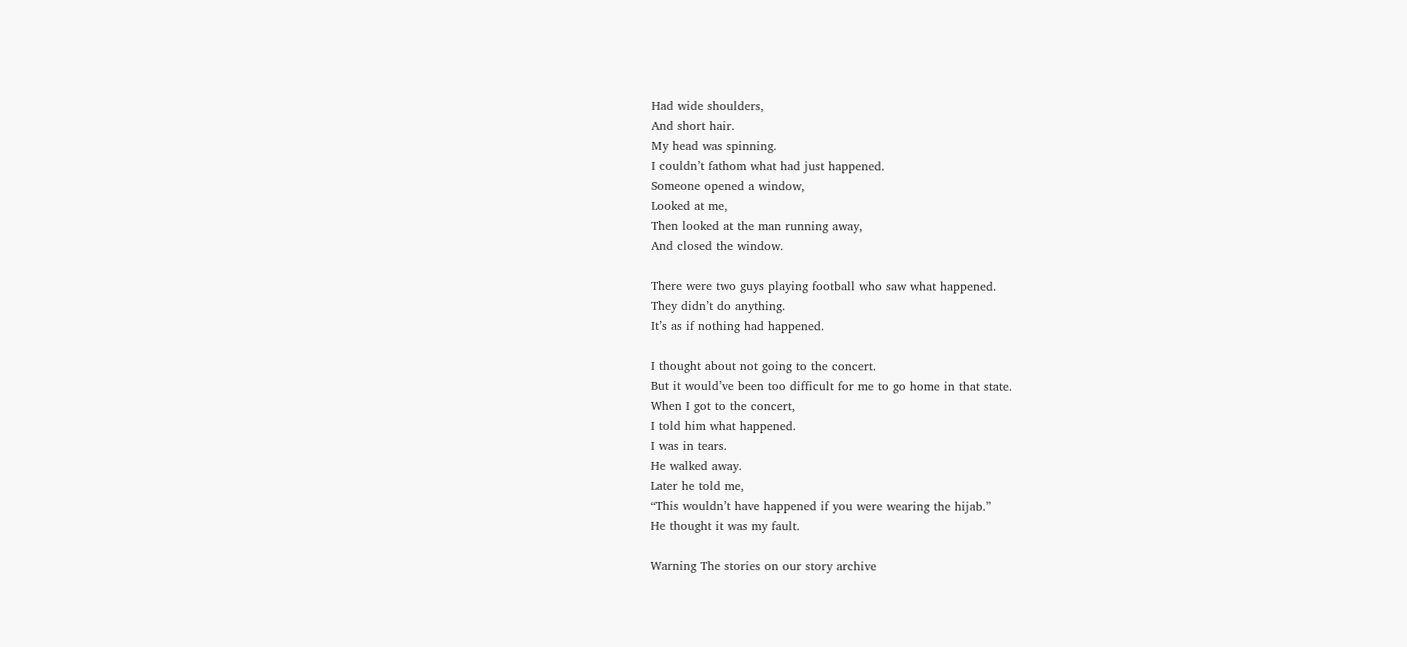Had wide shoulders,
And short hair.
My head was spinning.
I couldn’t fathom what had just happened.
Someone opened a window,
Looked at me,
Then looked at the man running away,
And closed the window.

There were two guys playing football who saw what happened.
They didn’t do anything.
It’s as if nothing had happened.

I thought about not going to the concert.
But it would’ve been too difficult for me to go home in that state.
When I got to the concert,
I told him what happened.
I was in tears.
He walked away.
Later he told me,
“This wouldn’t have happened if you were wearing the hijab.”
He thought it was my fault.

Warning The stories on our story archive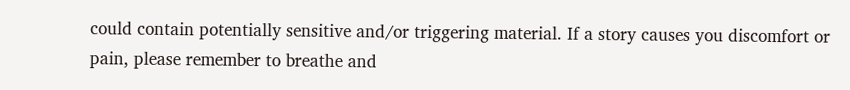could contain potentially sensitive and/or triggering material. If a story causes you discomfort or pain, please remember to breathe and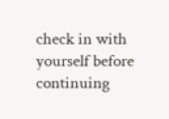check in with yourself before continuing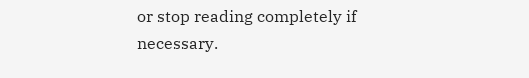or stop reading completely if necessary.